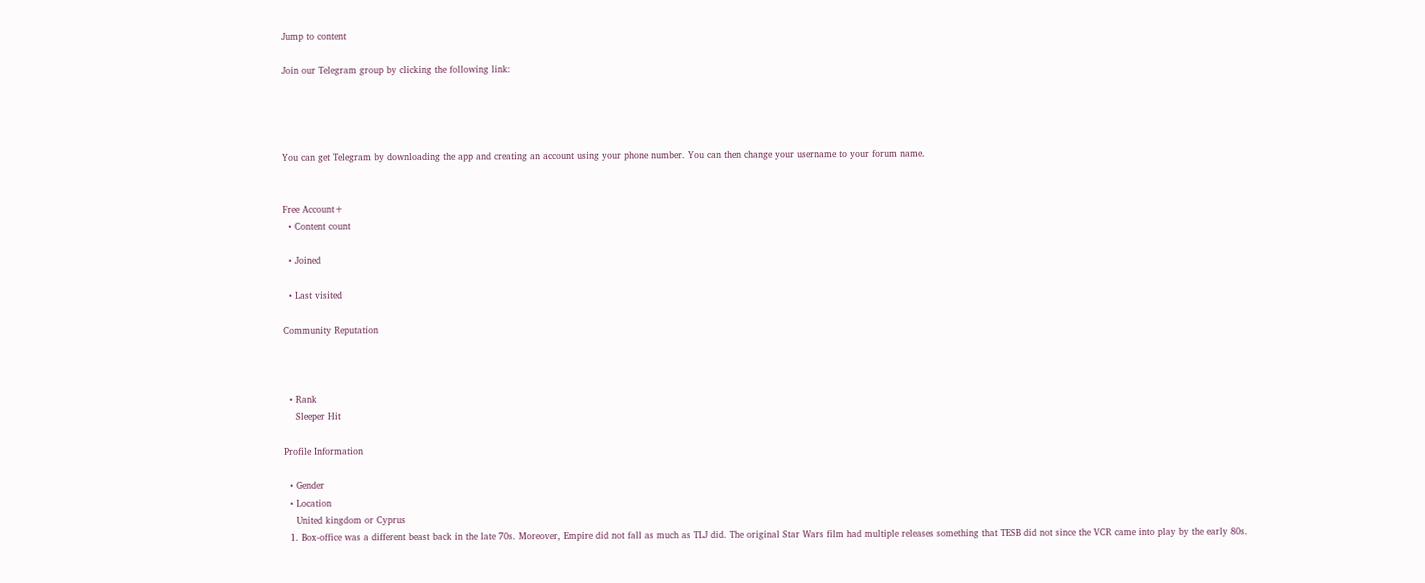Jump to content

Join our Telegram group by clicking the following link:




You can get Telegram by downloading the app and creating an account using your phone number. You can then change your username to your forum name.


Free Account+
  • Content count

  • Joined

  • Last visited

Community Reputation



  • Rank
    Sleeper Hit

Profile Information

  • Gender
  • Location
    United kingdom or Cyprus
  1. Box-office was a different beast back in the late 70s. Moreover, Empire did not fall as much as TLJ did. The original Star Wars film had multiple releases something that TESB did not since the VCR came into play by the early 80s.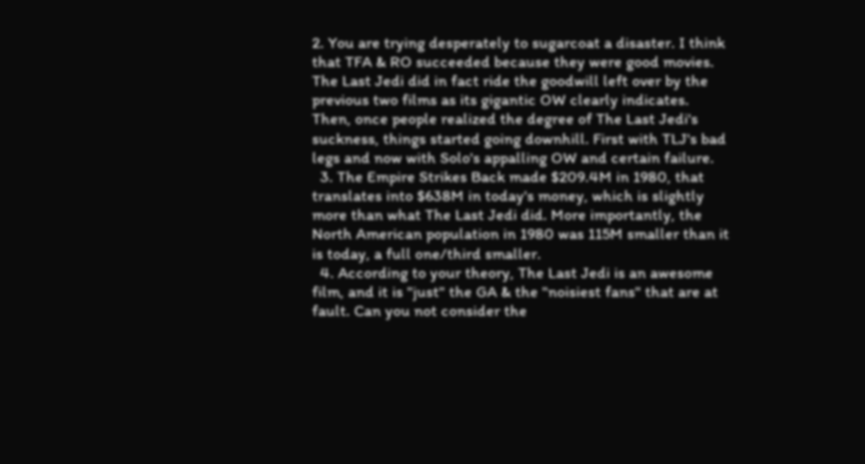2. You are trying desperately to sugarcoat a disaster. I think that TFA & RO succeeded because they were good movies. The Last Jedi did in fact ride the goodwill left over by the previous two films as its gigantic OW clearly indicates. Then, once people realized the degree of The Last Jedi's suckness, things started going downhill. First with TLJ's bad legs and now with Solo's appalling OW and certain failure.
  3. The Empire Strikes Back made $209.4M in 1980, that translates into $638M in today's money, which is slightly more than what The Last Jedi did. More importantly, the North American population in 1980 was 115M smaller than it is today, a full one/third smaller.
  4. According to your theory, The Last Jedi is an awesome film, and it is "just" the GA & the "noisiest fans" that are at fault. Can you not consider the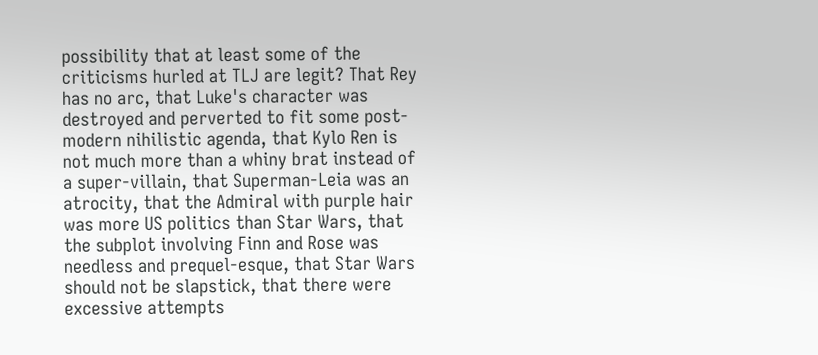possibility that at least some of the criticisms hurled at TLJ are legit? That Rey has no arc, that Luke's character was destroyed and perverted to fit some post-modern nihilistic agenda, that Kylo Ren is not much more than a whiny brat instead of a super-villain, that Superman-Leia was an atrocity, that the Admiral with purple hair was more US politics than Star Wars, that the subplot involving Finn and Rose was needless and prequel-esque, that Star Wars should not be slapstick, that there were excessive attempts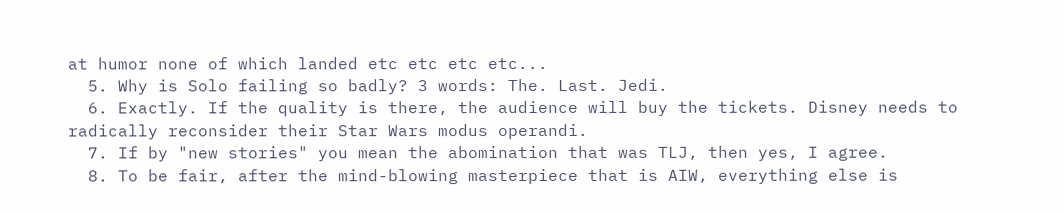at humor none of which landed etc etc etc etc...
  5. Why is Solo failing so badly? 3 words: The. Last. Jedi.
  6. Exactly. If the quality is there, the audience will buy the tickets. Disney needs to radically reconsider their Star Wars modus operandi.
  7. If by "new stories" you mean the abomination that was TLJ, then yes, I agree.
  8. To be fair, after the mind-blowing masterpiece that is AIW, everything else is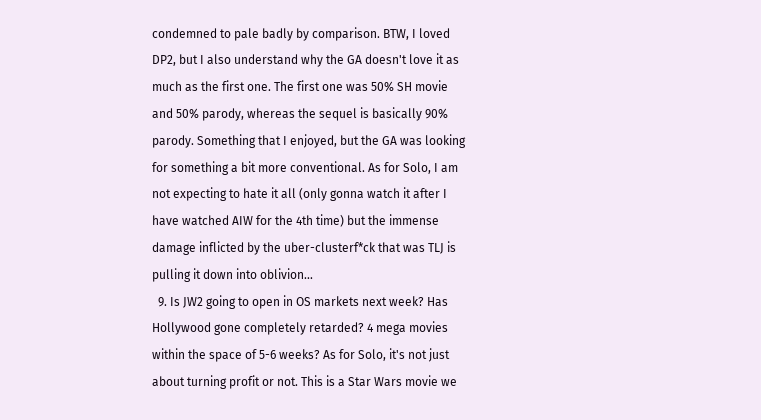condemned to pale badly by comparison. BTW, I loved DP2, but I also understand why the GA doesn't love it as much as the first one. The first one was 50% SH movie and 50% parody, whereas the sequel is basically 90% parody. Something that I enjoyed, but the GA was looking for something a bit more conventional. As for Solo, I am not expecting to hate it all (only gonna watch it after I have watched AIW for the 4th time) but the immense damage inflicted by the uber-clusterf*ck that was TLJ is pulling it down into oblivion...
  9. Is JW2 going to open in OS markets next week? Has Hollywood gone completely retarded? 4 mega movies within the space of 5-6 weeks? As for Solo, it's not just about turning profit or not. This is a Star Wars movie we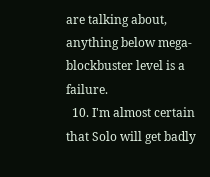are talking about, anything below mega-blockbuster level is a failure.
  10. I'm almost certain that Solo will get badly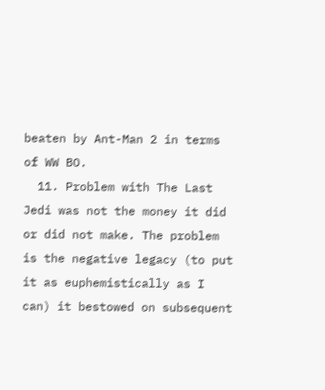beaten by Ant-Man 2 in terms of WW BO.
  11. Problem with The Last Jedi was not the money it did or did not make. The problem is the negative legacy (to put it as euphemistically as I can) it bestowed on subsequent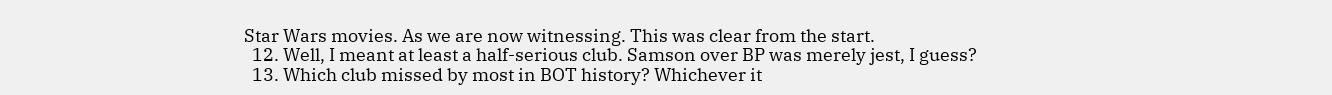Star Wars movies. As we are now witnessing. This was clear from the start.
  12. Well, I meant at least a half-serious club. Samson over BP was merely jest, I guess?
  13. Which club missed by most in BOT history? Whichever it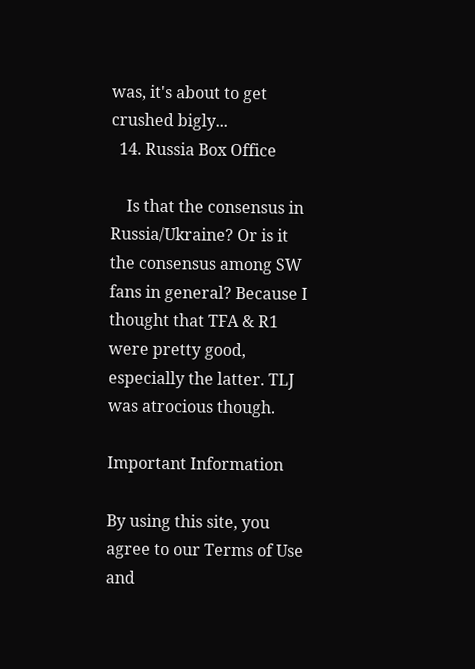was, it's about to get crushed bigly...
  14. Russia Box Office

    Is that the consensus in Russia/Ukraine? Or is it the consensus among SW fans in general? Because I thought that TFA & R1 were pretty good, especially the latter. TLJ was atrocious though.

Important Information

By using this site, you agree to our Terms of Use and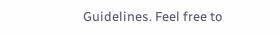Guidelines. Feel free to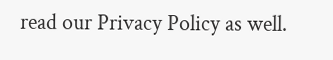read our Privacy Policy as well.